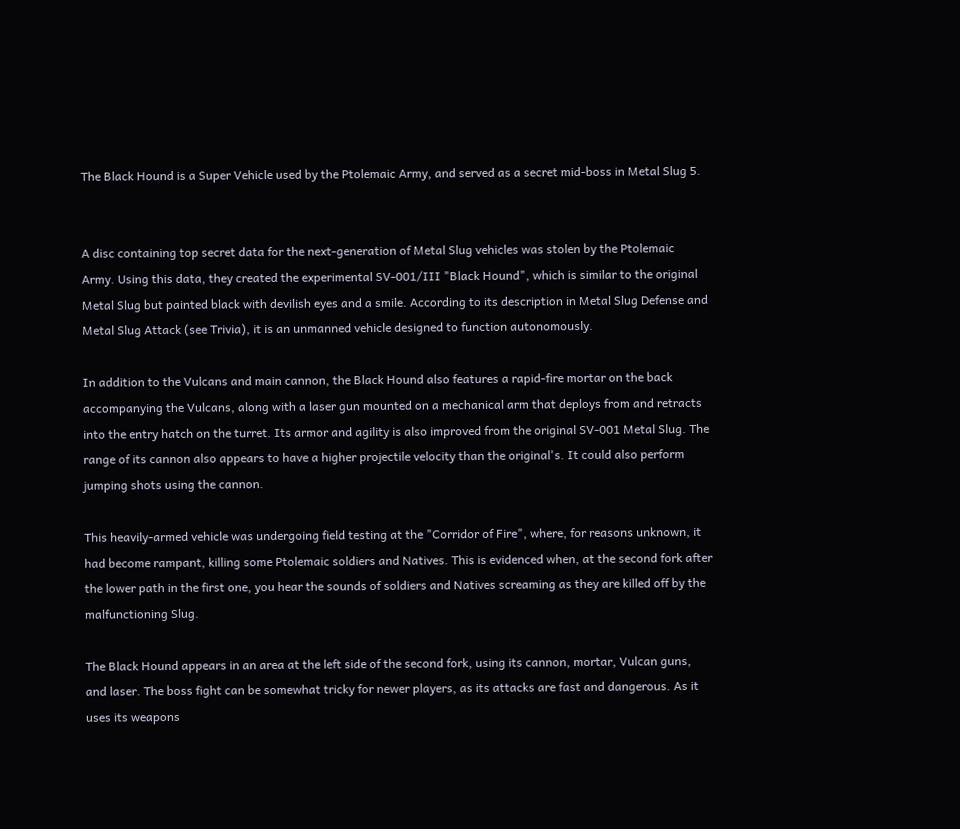The Black Hound is a Super Vehicle used by the Ptolemaic Army, and served as a secret mid-boss in Metal Slug 5.


A disc containing top secret data for the next-generation of Metal Slug vehicles was stolen by the Ptolemaic Army. Using this data, they created the experimental SV-001/III "Black Hound", which is similar to the original Metal Slug but painted black with devilish eyes and a smile. According to its description in Metal Slug Defense and Metal Slug Attack (see Trivia), it is an unmanned vehicle designed to function autonomously.

In addition to the Vulcans and main cannon, the Black Hound also features a rapid-fire mortar on the back accompanying the Vulcans, along with a laser gun mounted on a mechanical arm that deploys from and retracts into the entry hatch on the turret. Its armor and agility is also improved from the original SV-001 Metal Slug. The range of its cannon also appears to have a higher projectile velocity than the original's. It could also perform jumping shots using the cannon.

This heavily-armed vehicle was undergoing field testing at the "Corridor of Fire", where, for reasons unknown, it had become rampant, killing some Ptolemaic soldiers and Natives. This is evidenced when, at the second fork after the lower path in the first one, you hear the sounds of soldiers and Natives screaming as they are killed off by the malfunctioning Slug.

The Black Hound appears in an area at the left side of the second fork, using its cannon, mortar, Vulcan guns, and laser. The boss fight can be somewhat tricky for newer players, as its attacks are fast and dangerous. As it uses its weapons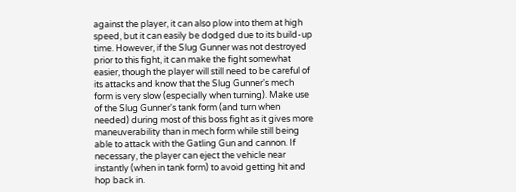against the player, it can also plow into them at high speed, but it can easily be dodged due to its build-up time. However, if the Slug Gunner was not destroyed prior to this fight, it can make the fight somewhat easier, though the player will still need to be careful of its attacks and know that the Slug Gunner's mech form is very slow (especially when turning). Make use of the Slug Gunner's tank form (and turn when needed) during most of this boss fight as it gives more maneuverability than in mech form while still being able to attack with the Gatling Gun and cannon. If necessary, the player can eject the vehicle near instantly (when in tank form) to avoid getting hit and hop back in.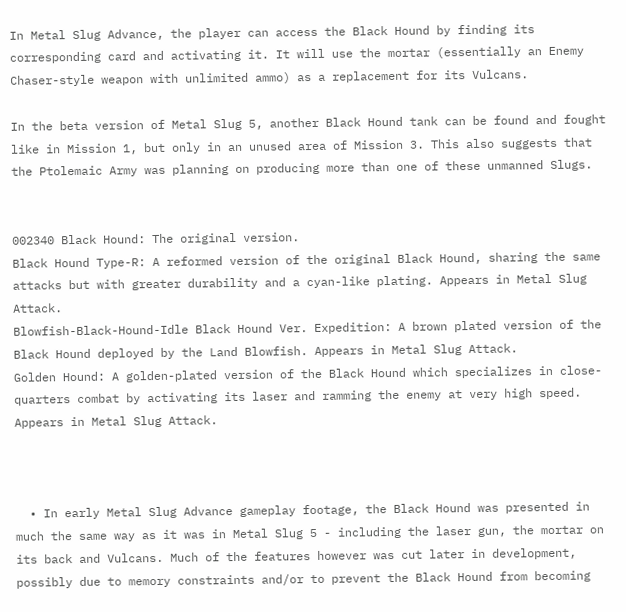In Metal Slug Advance, the player can access the Black Hound by finding its corresponding card and activating it. It will use the mortar (essentially an Enemy Chaser-style weapon with unlimited ammo) as a replacement for its Vulcans.

In the beta version of Metal Slug 5, another Black Hound tank can be found and fought like in Mission 1, but only in an unused area of Mission 3. This also suggests that the Ptolemaic Army was planning on producing more than one of these unmanned Slugs.


002340 Black Hound: The original version.
Black Hound Type-R: A reformed version of the original Black Hound, sharing the same attacks but with greater durability and a cyan-like plating. Appears in Metal Slug Attack.
Blowfish-Black-Hound-Idle Black Hound Ver. Expedition: A brown plated version of the Black Hound deployed by the Land Blowfish. Appears in Metal Slug Attack.
Golden Hound: A golden-plated version of the Black Hound which specializes in close-quarters combat by activating its laser and ramming the enemy at very high speed. Appears in Metal Slug Attack.



  • In early Metal Slug Advance gameplay footage, the Black Hound was presented in much the same way as it was in Metal Slug 5 - including the laser gun, the mortar on its back and Vulcans. Much of the features however was cut later in development, possibly due to memory constraints and/or to prevent the Black Hound from becoming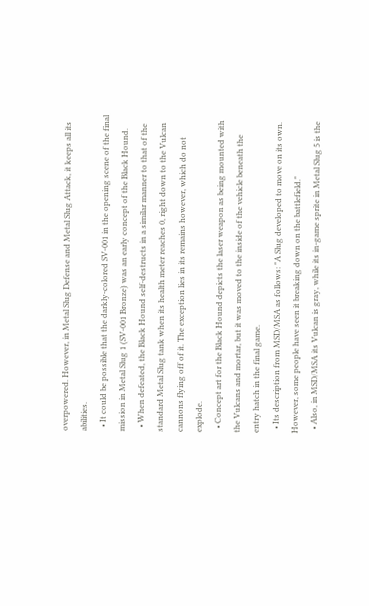overpowered. However, in Metal Slug Defense and Metal Slug Attack, it keeps all its abilities.
  • It could be possible that the darkly-colored SV-001 in the opening scene of the final mission in Metal Slug 1 (SV-001 Bronze) was an early concept of the Black Hound.
  • When defeated, the Black Hound self-destructs in a similar manner to that of the standard Metal Slug tank when its health meter reaches 0, right down to the Vulcan cannons flying off of it. The exception lies in its remains however, which do not explode.
  • Concept art for the Black Hound depicts the laser weapon as being mounted with the Vulcans and mortar, but it was moved to the inside of the vehicle beneath the entry hatch in the final game.
  • Its description from MSD/MSA as follows: "A Slug developed to move on its own. However, some people have seen it breaking down on the battlefield."
  • Also, in MSD/MSA its Vulcan is gray, while its in-game sprite in Metal Slug 5 is the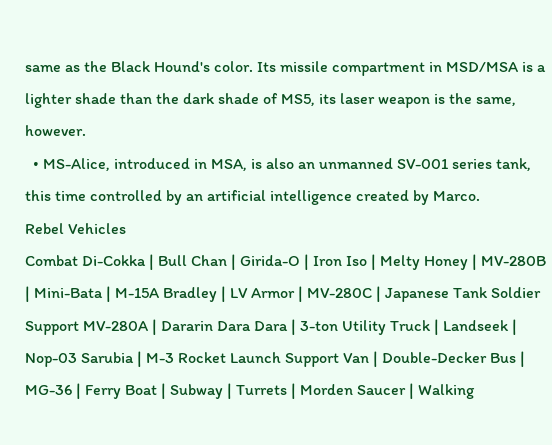same as the Black Hound's color. Its missile compartment in MSD/MSA is a lighter shade than the dark shade of MS5, its laser weapon is the same, however.
  • MS-Alice, introduced in MSA, is also an unmanned SV-001 series tank, this time controlled by an artificial intelligence created by Marco.
Rebel Vehicles
Combat Di-Cokka | Bull Chan | Girida-O | Iron Iso | Melty Honey | MV-280B | Mini-Bata | M-15A Bradley | LV Armor | MV-280C | Japanese Tank Soldier
Support MV-280A | Dararin Dara Dara | 3-ton Utility Truck | Landseek | Nop-03 Sarubia | M-3 Rocket Launch Support Van | Double-Decker Bus | MG-36 | Ferry Boat | Subway | Turrets | Morden Saucer | Walking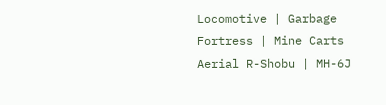Locomotive | Garbage Fortress | Mine Carts
Aerial R-Shobu | MH-6J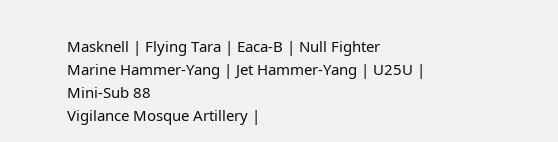Masknell | Flying Tara | Eaca-B | Null Fighter
Marine Hammer-Yang | Jet Hammer-Yang | U25U | Mini-Sub 88
Vigilance Mosque Artillery |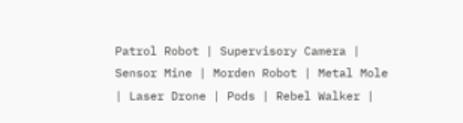Patrol Robot | Supervisory Camera | Sensor Mine | Morden Robot | Metal Mole | Laser Drone | Pods | Rebel Walker |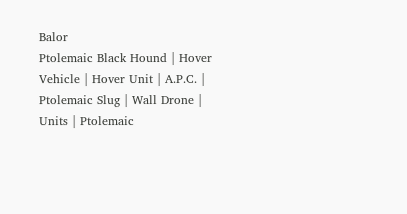Balor
Ptolemaic Black Hound | Hover Vehicle | Hover Unit | A.P.C. | Ptolemaic Slug | Wall Drone | Units | Ptolemaic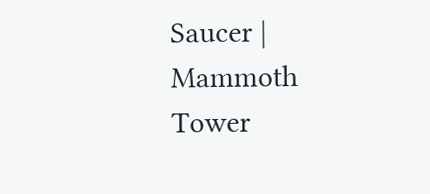Saucer | Mammoth Tower